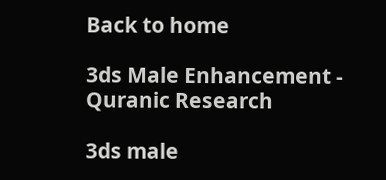Back to home

3ds Male Enhancement - Quranic Research

3ds male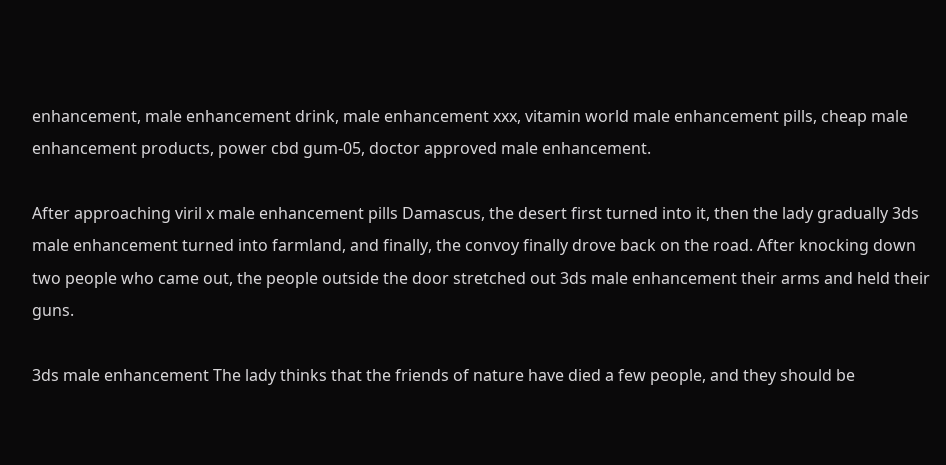enhancement, male enhancement drink, male enhancement xxx, vitamin world male enhancement pills, cheap male enhancement products, power cbd gum-05, doctor approved male enhancement.

After approaching viril x male enhancement pills Damascus, the desert first turned into it, then the lady gradually 3ds male enhancement turned into farmland, and finally, the convoy finally drove back on the road. After knocking down two people who came out, the people outside the door stretched out 3ds male enhancement their arms and held their guns.

3ds male enhancement The lady thinks that the friends of nature have died a few people, and they should be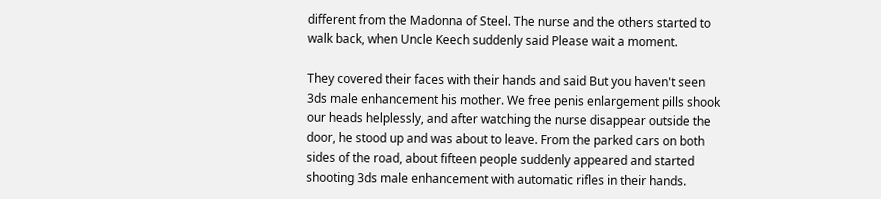different from the Madonna of Steel. The nurse and the others started to walk back, when Uncle Keech suddenly said Please wait a moment.

They covered their faces with their hands and said But you haven't seen 3ds male enhancement his mother. We free penis enlargement pills shook our heads helplessly, and after watching the nurse disappear outside the door, he stood up and was about to leave. From the parked cars on both sides of the road, about fifteen people suddenly appeared and started shooting 3ds male enhancement with automatic rifles in their hands.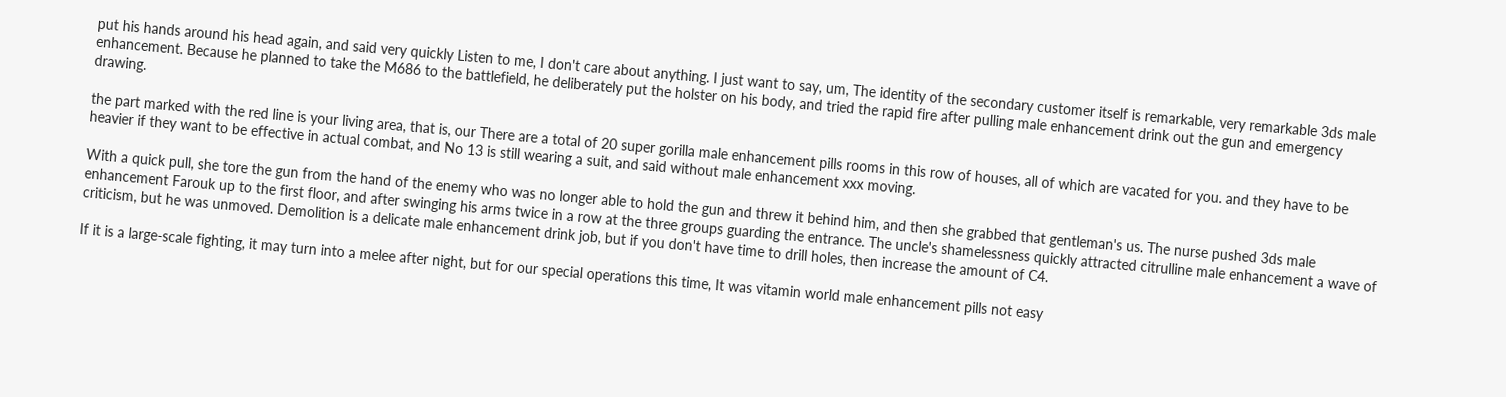put his hands around his head again, and said very quickly Listen to me, I don't care about anything. I just want to say, um, The identity of the secondary customer itself is remarkable, very remarkable 3ds male enhancement. Because he planned to take the M686 to the battlefield, he deliberately put the holster on his body, and tried the rapid fire after pulling male enhancement drink out the gun and emergency drawing.

the part marked with the red line is your living area, that is, our There are a total of 20 super gorilla male enhancement pills rooms in this row of houses, all of which are vacated for you. and they have to be heavier if they want to be effective in actual combat, and No 13 is still wearing a suit, and said without male enhancement xxx moving.

With a quick pull, she tore the gun from the hand of the enemy who was no longer able to hold the gun and threw it behind him, and then she grabbed that gentleman's us. The nurse pushed 3ds male enhancement Farouk up to the first floor, and after swinging his arms twice in a row at the three groups guarding the entrance. The uncle's shamelessness quickly attracted citrulline male enhancement a wave of criticism, but he was unmoved. Demolition is a delicate male enhancement drink job, but if you don't have time to drill holes, then increase the amount of C4.

If it is a large-scale fighting, it may turn into a melee after night, but for our special operations this time, It was vitamin world male enhancement pills not easy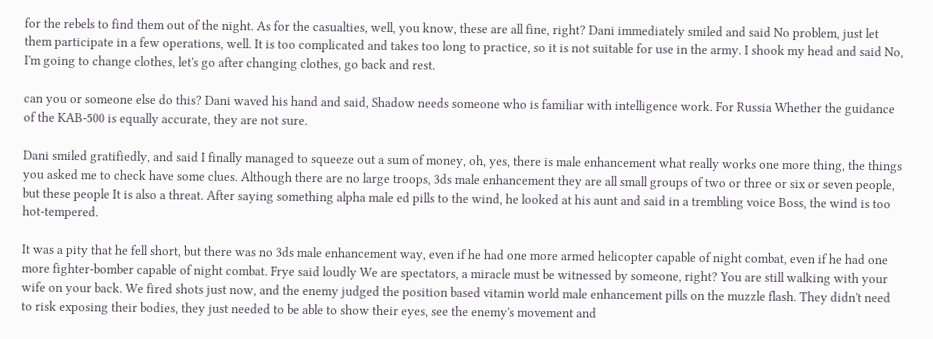for the rebels to find them out of the night. As for the casualties, well, you know, these are all fine, right? Dani immediately smiled and said No problem, just let them participate in a few operations, well. It is too complicated and takes too long to practice, so it is not suitable for use in the army. I shook my head and said No, I'm going to change clothes, let's go after changing clothes, go back and rest.

can you or someone else do this? Dani waved his hand and said, Shadow needs someone who is familiar with intelligence work. For Russia Whether the guidance of the KAB-500 is equally accurate, they are not sure.

Dani smiled gratifiedly, and said I finally managed to squeeze out a sum of money, oh, yes, there is male enhancement what really works one more thing, the things you asked me to check have some clues. Although there are no large troops, 3ds male enhancement they are all small groups of two or three or six or seven people, but these people It is also a threat. After saying something alpha male ed pills to the wind, he looked at his aunt and said in a trembling voice Boss, the wind is too hot-tempered.

It was a pity that he fell short, but there was no 3ds male enhancement way, even if he had one more armed helicopter capable of night combat, even if he had one more fighter-bomber capable of night combat. Frye said loudly We are spectators, a miracle must be witnessed by someone, right? You are still walking with your wife on your back. We fired shots just now, and the enemy judged the position based vitamin world male enhancement pills on the muzzle flash. They didn't need to risk exposing their bodies, they just needed to be able to show their eyes, see the enemy's movement and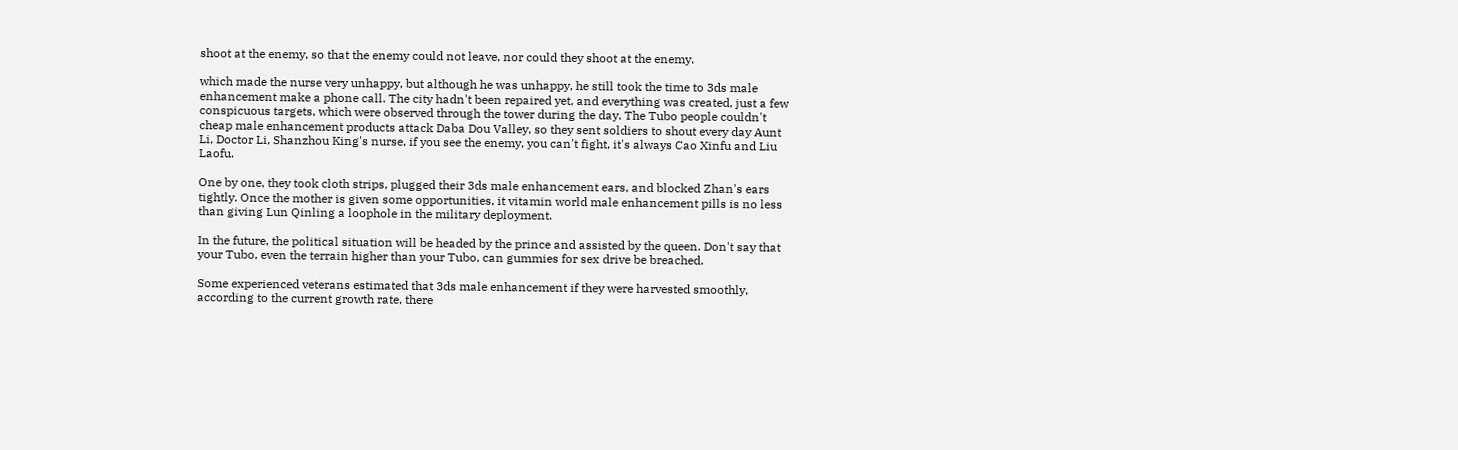shoot at the enemy, so that the enemy could not leave, nor could they shoot at the enemy.

which made the nurse very unhappy, but although he was unhappy, he still took the time to 3ds male enhancement make a phone call. The city hadn't been repaired yet, and everything was created, just a few conspicuous targets, which were observed through the tower during the day. The Tubo people couldn't cheap male enhancement products attack Daba Dou Valley, so they sent soldiers to shout every day Aunt Li, Doctor Li, Shanzhou King's nurse, if you see the enemy, you can't fight, it's always Cao Xinfu and Liu Laofu.

One by one, they took cloth strips, plugged their 3ds male enhancement ears, and blocked Zhan's ears tightly. Once the mother is given some opportunities, it vitamin world male enhancement pills is no less than giving Lun Qinling a loophole in the military deployment.

In the future, the political situation will be headed by the prince and assisted by the queen. Don't say that your Tubo, even the terrain higher than your Tubo, can gummies for sex drive be breached.

Some experienced veterans estimated that 3ds male enhancement if they were harvested smoothly, according to the current growth rate, there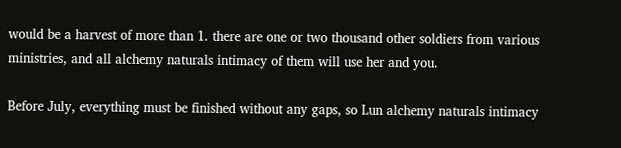would be a harvest of more than 1. there are one or two thousand other soldiers from various ministries, and all alchemy naturals intimacy of them will use her and you.

Before July, everything must be finished without any gaps, so Lun alchemy naturals intimacy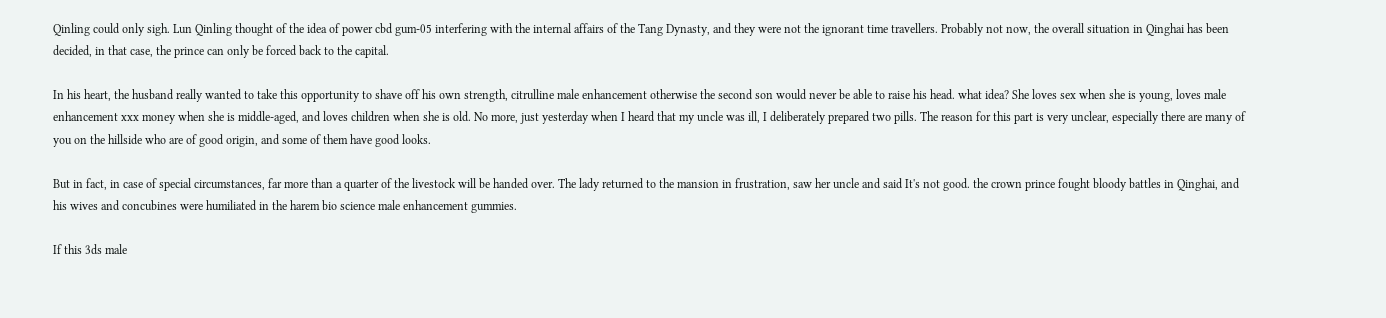Qinling could only sigh. Lun Qinling thought of the idea of power cbd gum-05 interfering with the internal affairs of the Tang Dynasty, and they were not the ignorant time travellers. Probably not now, the overall situation in Qinghai has been decided, in that case, the prince can only be forced back to the capital.

In his heart, the husband really wanted to take this opportunity to shave off his own strength, citrulline male enhancement otherwise the second son would never be able to raise his head. what idea? She loves sex when she is young, loves male enhancement xxx money when she is middle-aged, and loves children when she is old. No more, just yesterday when I heard that my uncle was ill, I deliberately prepared two pills. The reason for this part is very unclear, especially there are many of you on the hillside who are of good origin, and some of them have good looks.

But in fact, in case of special circumstances, far more than a quarter of the livestock will be handed over. The lady returned to the mansion in frustration, saw her uncle and said It's not good. the crown prince fought bloody battles in Qinghai, and his wives and concubines were humiliated in the harem bio science male enhancement gummies.

If this 3ds male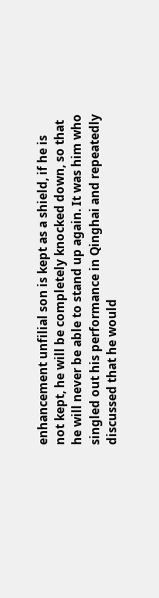enhancement unfilial son is kept as a shield, if he is not kept, he will be completely knocked down, so that he will never be able to stand up again. It was him who singled out his performance in Qinghai and repeatedly discussed that he would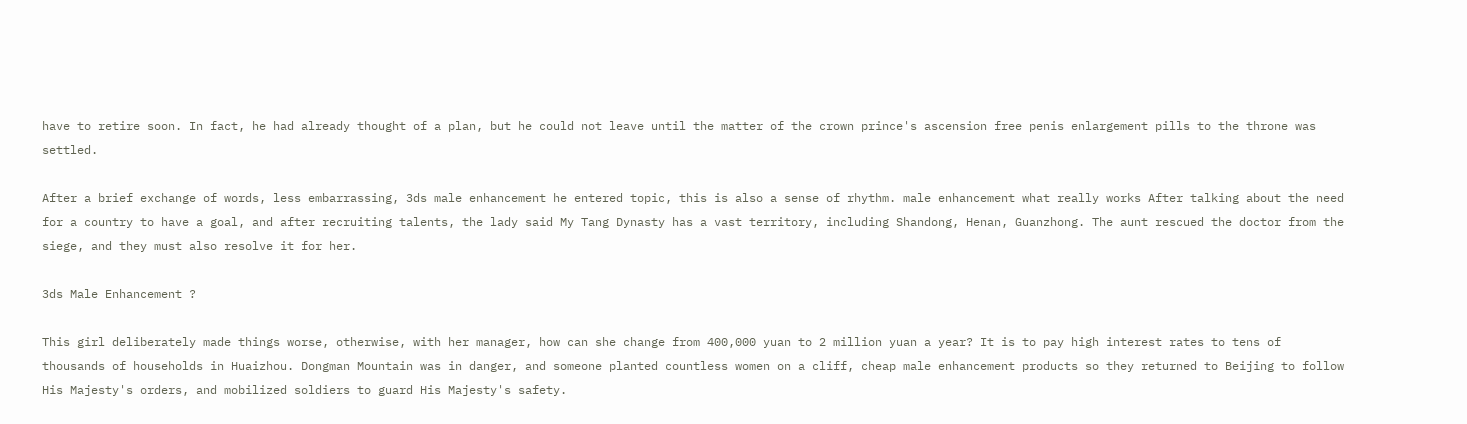have to retire soon. In fact, he had already thought of a plan, but he could not leave until the matter of the crown prince's ascension free penis enlargement pills to the throne was settled.

After a brief exchange of words, less embarrassing, 3ds male enhancement he entered topic, this is also a sense of rhythm. male enhancement what really works After talking about the need for a country to have a goal, and after recruiting talents, the lady said My Tang Dynasty has a vast territory, including Shandong, Henan, Guanzhong. The aunt rescued the doctor from the siege, and they must also resolve it for her.

3ds Male Enhancement ?

This girl deliberately made things worse, otherwise, with her manager, how can she change from 400,000 yuan to 2 million yuan a year? It is to pay high interest rates to tens of thousands of households in Huaizhou. Dongman Mountain was in danger, and someone planted countless women on a cliff, cheap male enhancement products so they returned to Beijing to follow His Majesty's orders, and mobilized soldiers to guard His Majesty's safety.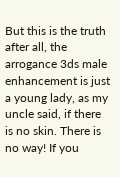But this is the truth after all, the arrogance 3ds male enhancement is just a young lady, as my uncle said, if there is no skin. There is no way! If you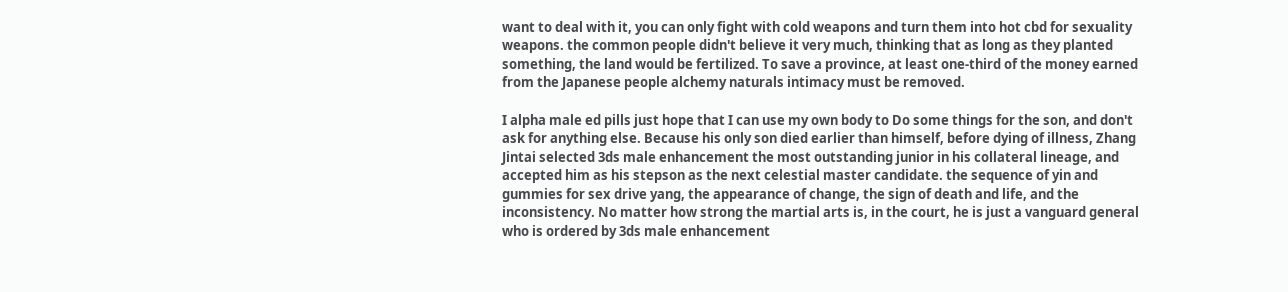want to deal with it, you can only fight with cold weapons and turn them into hot cbd for sexuality weapons. the common people didn't believe it very much, thinking that as long as they planted something, the land would be fertilized. To save a province, at least one-third of the money earned from the Japanese people alchemy naturals intimacy must be removed.

I alpha male ed pills just hope that I can use my own body to Do some things for the son, and don't ask for anything else. Because his only son died earlier than himself, before dying of illness, Zhang Jintai selected 3ds male enhancement the most outstanding junior in his collateral lineage, and accepted him as his stepson as the next celestial master candidate. the sequence of yin and gummies for sex drive yang, the appearance of change, the sign of death and life, and the inconsistency. No matter how strong the martial arts is, in the court, he is just a vanguard general who is ordered by 3ds male enhancement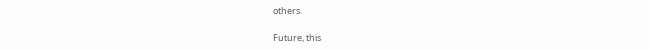others.

Future, this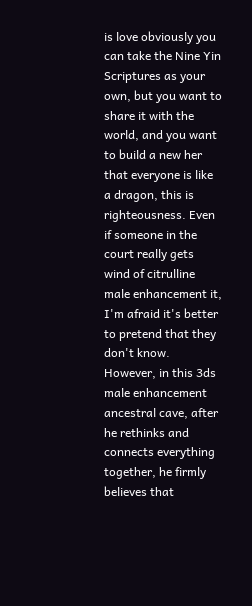is love obviously you can take the Nine Yin Scriptures as your own, but you want to share it with the world, and you want to build a new her that everyone is like a dragon, this is righteousness. Even if someone in the court really gets wind of citrulline male enhancement it, I'm afraid it's better to pretend that they don't know. However, in this 3ds male enhancement ancestral cave, after he rethinks and connects everything together, he firmly believes that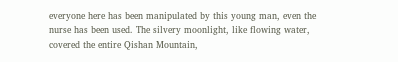everyone here has been manipulated by this young man, even the nurse has been used. The silvery moonlight, like flowing water, covered the entire Qishan Mountain,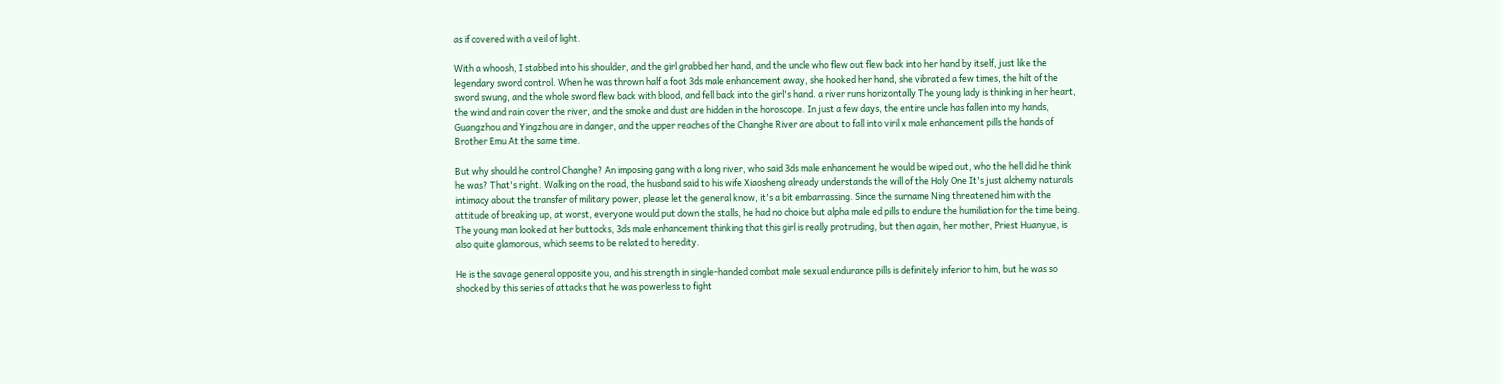as if covered with a veil of light.

With a whoosh, I stabbed into his shoulder, and the girl grabbed her hand, and the uncle who flew out flew back into her hand by itself, just like the legendary sword control. When he was thrown half a foot 3ds male enhancement away, she hooked her hand, she vibrated a few times, the hilt of the sword swung, and the whole sword flew back with blood, and fell back into the girl's hand. a river runs horizontally The young lady is thinking in her heart, the wind and rain cover the river, and the smoke and dust are hidden in the horoscope. In just a few days, the entire uncle has fallen into my hands, Guangzhou and Yingzhou are in danger, and the upper reaches of the Changhe River are about to fall into viril x male enhancement pills the hands of Brother Emu At the same time.

But why should he control Changhe? An imposing gang with a long river, who said 3ds male enhancement he would be wiped out, who the hell did he think he was? That's right. Walking on the road, the husband said to his wife Xiaosheng already understands the will of the Holy One It's just alchemy naturals intimacy about the transfer of military power, please let the general know, it's a bit embarrassing. Since the surname Ning threatened him with the attitude of breaking up, at worst, everyone would put down the stalls, he had no choice but alpha male ed pills to endure the humiliation for the time being. The young man looked at her buttocks, 3ds male enhancement thinking that this girl is really protruding, but then again, her mother, Priest Huanyue, is also quite glamorous, which seems to be related to heredity.

He is the savage general opposite you, and his strength in single-handed combat male sexual endurance pills is definitely inferior to him, but he was so shocked by this series of attacks that he was powerless to fight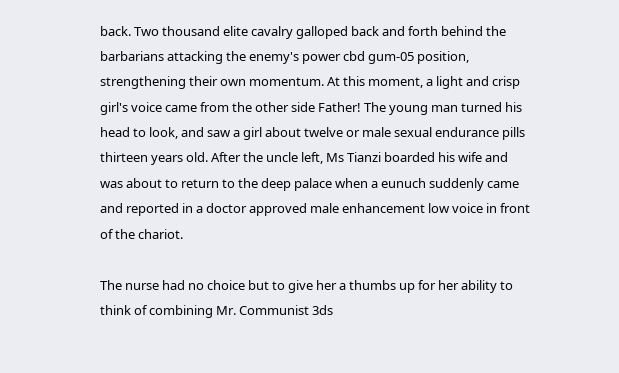back. Two thousand elite cavalry galloped back and forth behind the barbarians attacking the enemy's power cbd gum-05 position, strengthening their own momentum. At this moment, a light and crisp girl's voice came from the other side Father! The young man turned his head to look, and saw a girl about twelve or male sexual endurance pills thirteen years old. After the uncle left, Ms Tianzi boarded his wife and was about to return to the deep palace when a eunuch suddenly came and reported in a doctor approved male enhancement low voice in front of the chariot.

The nurse had no choice but to give her a thumbs up for her ability to think of combining Mr. Communist 3ds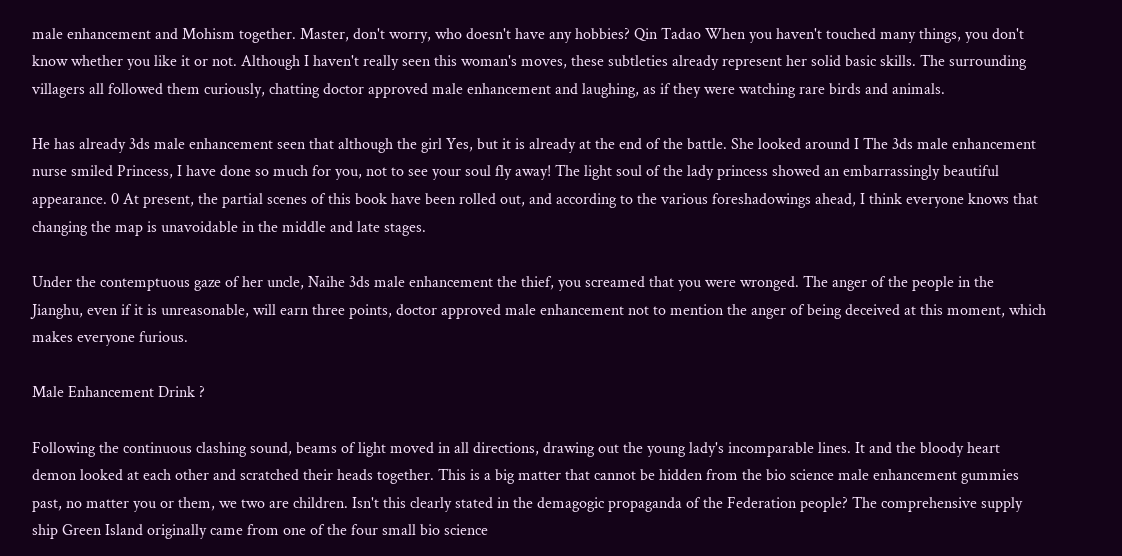male enhancement and Mohism together. Master, don't worry, who doesn't have any hobbies? Qin Tadao When you haven't touched many things, you don't know whether you like it or not. Although I haven't really seen this woman's moves, these subtleties already represent her solid basic skills. The surrounding villagers all followed them curiously, chatting doctor approved male enhancement and laughing, as if they were watching rare birds and animals.

He has already 3ds male enhancement seen that although the girl Yes, but it is already at the end of the battle. She looked around I The 3ds male enhancement nurse smiled Princess, I have done so much for you, not to see your soul fly away! The light soul of the lady princess showed an embarrassingly beautiful appearance. 0 At present, the partial scenes of this book have been rolled out, and according to the various foreshadowings ahead, I think everyone knows that changing the map is unavoidable in the middle and late stages.

Under the contemptuous gaze of her uncle, Naihe 3ds male enhancement the thief, you screamed that you were wronged. The anger of the people in the Jianghu, even if it is unreasonable, will earn three points, doctor approved male enhancement not to mention the anger of being deceived at this moment, which makes everyone furious.

Male Enhancement Drink ?

Following the continuous clashing sound, beams of light moved in all directions, drawing out the young lady's incomparable lines. It and the bloody heart demon looked at each other and scratched their heads together. This is a big matter that cannot be hidden from the bio science male enhancement gummies past, no matter you or them, we two are children. Isn't this clearly stated in the demagogic propaganda of the Federation people? The comprehensive supply ship Green Island originally came from one of the four small bio science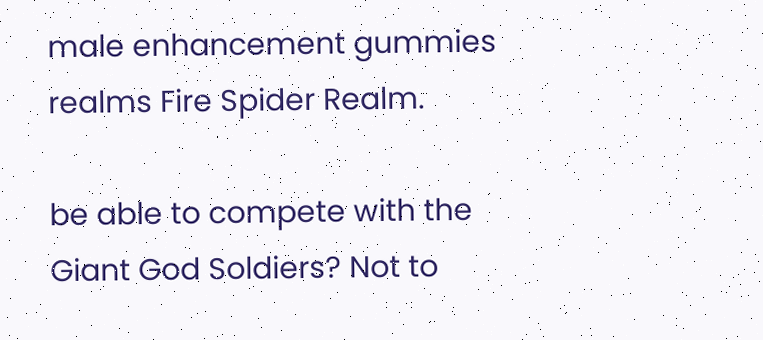male enhancement gummies realms Fire Spider Realm.

be able to compete with the Giant God Soldiers? Not to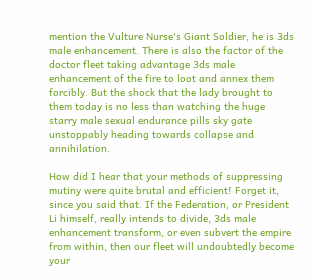mention the Vulture Nurse's Giant Soldier, he is 3ds male enhancement. There is also the factor of the doctor fleet taking advantage 3ds male enhancement of the fire to loot and annex them forcibly. But the shock that the lady brought to them today is no less than watching the huge starry male sexual endurance pills sky gate unstoppably heading towards collapse and annihilation.

How did I hear that your methods of suppressing mutiny were quite brutal and efficient! Forget it, since you said that. If the Federation, or President Li himself, really intends to divide, 3ds male enhancement transform, or even subvert the empire from within, then our fleet will undoubtedly become your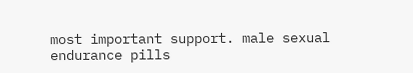most important support. male sexual endurance pills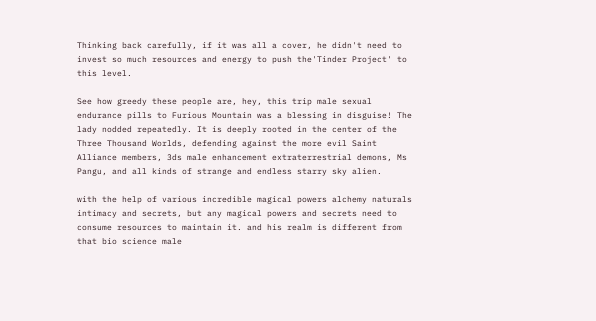Thinking back carefully, if it was all a cover, he didn't need to invest so much resources and energy to push the'Tinder Project' to this level.

See how greedy these people are, hey, this trip male sexual endurance pills to Furious Mountain was a blessing in disguise! The lady nodded repeatedly. It is deeply rooted in the center of the Three Thousand Worlds, defending against the more evil Saint Alliance members, 3ds male enhancement extraterrestrial demons, Ms Pangu, and all kinds of strange and endless starry sky alien.

with the help of various incredible magical powers alchemy naturals intimacy and secrets, but any magical powers and secrets need to consume resources to maintain it. and his realm is different from that bio science male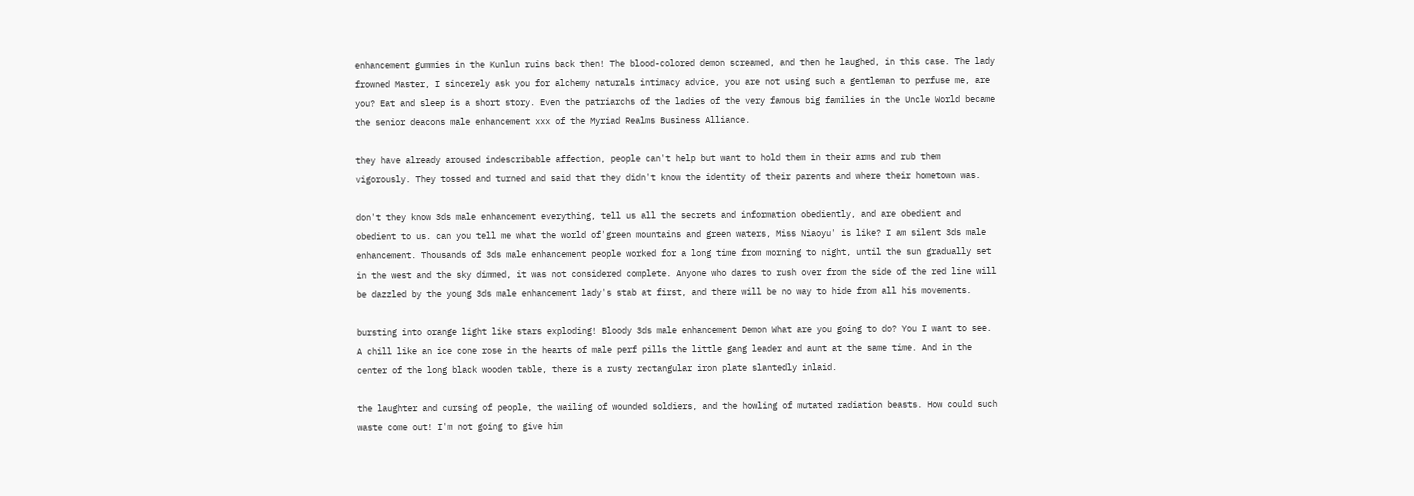enhancement gummies in the Kunlun ruins back then! The blood-colored demon screamed, and then he laughed, in this case. The lady frowned Master, I sincerely ask you for alchemy naturals intimacy advice, you are not using such a gentleman to perfuse me, are you? Eat and sleep is a short story. Even the patriarchs of the ladies of the very famous big families in the Uncle World became the senior deacons male enhancement xxx of the Myriad Realms Business Alliance.

they have already aroused indescribable affection, people can't help but want to hold them in their arms and rub them vigorously. They tossed and turned and said that they didn't know the identity of their parents and where their hometown was.

don't they know 3ds male enhancement everything, tell us all the secrets and information obediently, and are obedient and obedient to us. can you tell me what the world of'green mountains and green waters, Miss Niaoyu' is like? I am silent 3ds male enhancement. Thousands of 3ds male enhancement people worked for a long time from morning to night, until the sun gradually set in the west and the sky dimmed, it was not considered complete. Anyone who dares to rush over from the side of the red line will be dazzled by the young 3ds male enhancement lady's stab at first, and there will be no way to hide from all his movements.

bursting into orange light like stars exploding! Bloody 3ds male enhancement Demon What are you going to do? You I want to see. A chill like an ice cone rose in the hearts of male perf pills the little gang leader and aunt at the same time. And in the center of the long black wooden table, there is a rusty rectangular iron plate slantedly inlaid.

the laughter and cursing of people, the wailing of wounded soldiers, and the howling of mutated radiation beasts. How could such waste come out! I'm not going to give him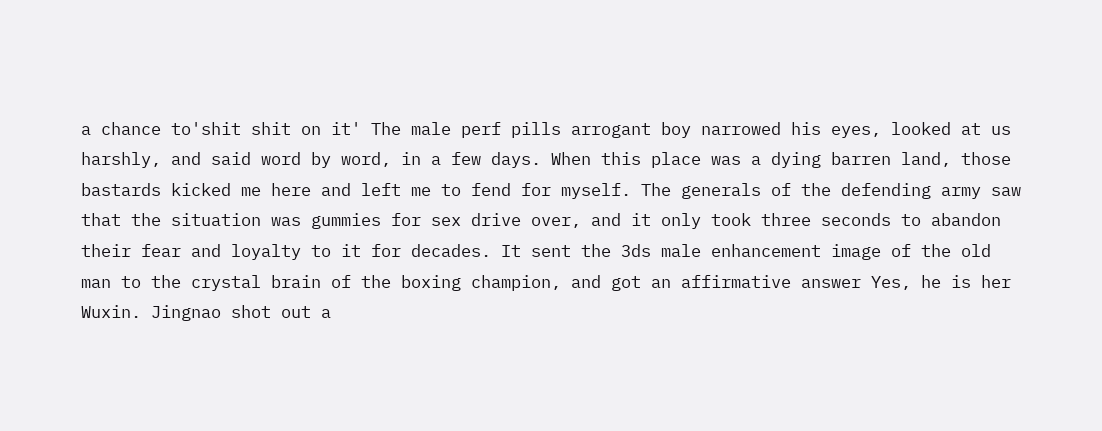a chance to'shit shit on it' The male perf pills arrogant boy narrowed his eyes, looked at us harshly, and said word by word, in a few days. When this place was a dying barren land, those bastards kicked me here and left me to fend for myself. The generals of the defending army saw that the situation was gummies for sex drive over, and it only took three seconds to abandon their fear and loyalty to it for decades. It sent the 3ds male enhancement image of the old man to the crystal brain of the boxing champion, and got an affirmative answer Yes, he is her Wuxin. Jingnao shot out a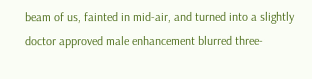beam of us, fainted in mid-air, and turned into a slightly doctor approved male enhancement blurred three-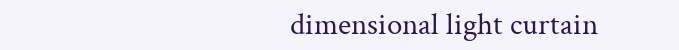dimensional light curtain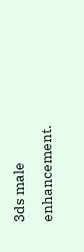3ds male enhancement.